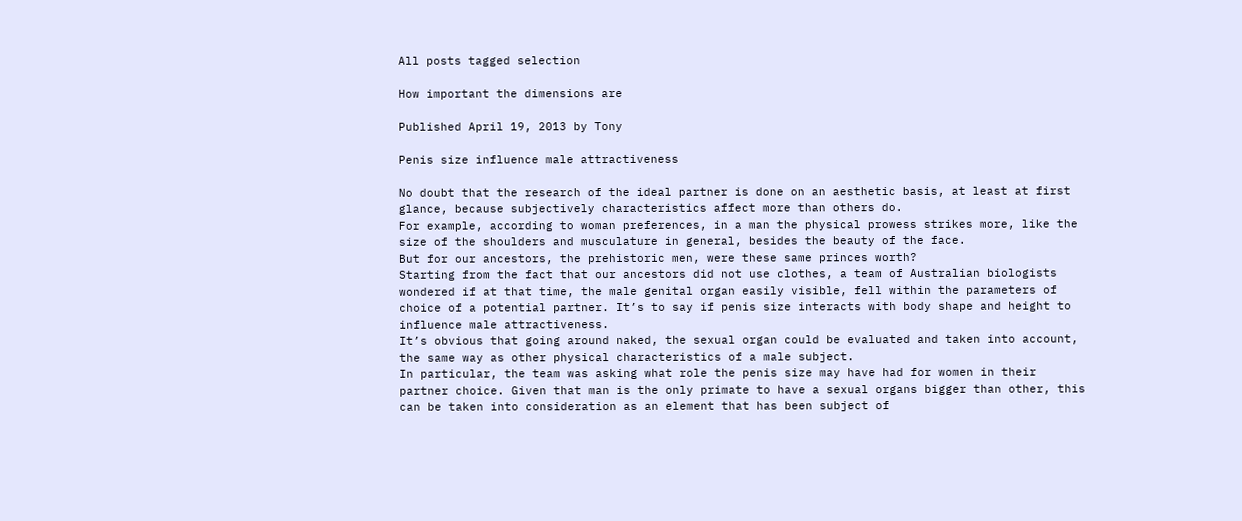All posts tagged selection

How important the dimensions are

Published April 19, 2013 by Tony

Penis size influence male attractiveness

No doubt that the research of the ideal partner is done on an aesthetic basis, at least at first glance, because subjectively characteristics affect more than others do.
For example, according to woman preferences, in a man the physical prowess strikes more, like the size of the shoulders and musculature in general, besides the beauty of the face.
But for our ancestors, the prehistoric men, were these same princes worth?
Starting from the fact that our ancestors did not use clothes, a team of Australian biologists wondered if at that time, the male genital organ easily visible, fell within the parameters of choice of a potential partner. It’s to say if penis size interacts with body shape and height to influence male attractiveness.
It’s obvious that going around naked, the sexual organ could be evaluated and taken into account, the same way as other physical characteristics of a male subject.
In particular, the team was asking what role the penis size may have had for women in their partner choice. Given that man is the only primate to have a sexual organs bigger than other, this can be taken into consideration as an element that has been subject of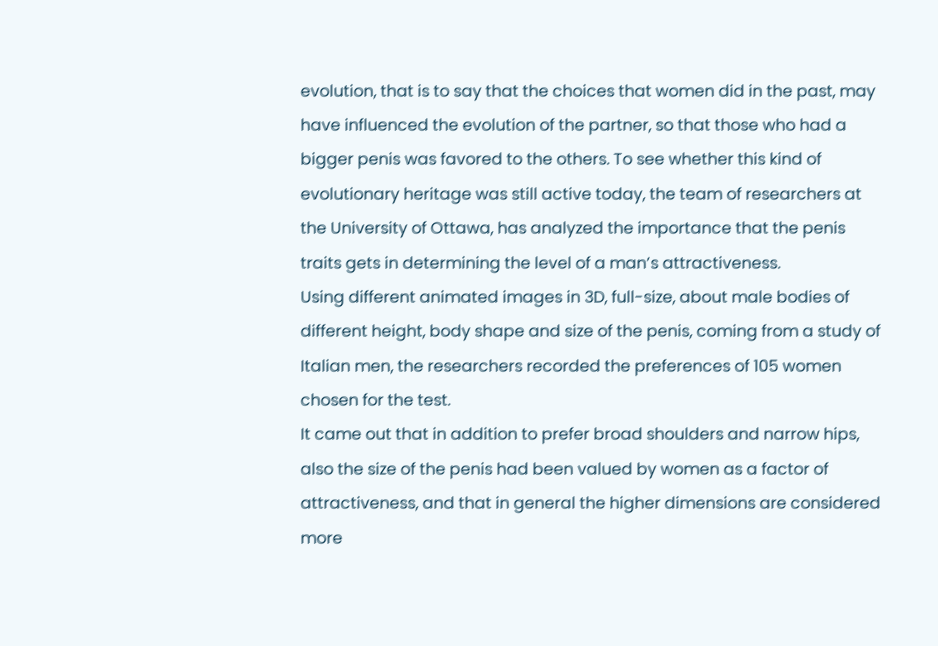evolution, that is to say that the choices that women did in the past, may have influenced the evolution of the partner, so that those who had a bigger penis was favored to the others. To see whether this kind of evolutionary heritage was still active today, the team of researchers at the University of Ottawa, has analyzed the importance that the penis traits gets in determining the level of a man’s attractiveness.
Using different animated images in 3D, full-size, about male bodies of different height, body shape and size of the penis, coming from a study of Italian men, the researchers recorded the preferences of 105 women chosen for the test.
It came out that in addition to prefer broad shoulders and narrow hips, also the size of the penis had been valued by women as a factor of attractiveness, and that in general the higher dimensions are considered more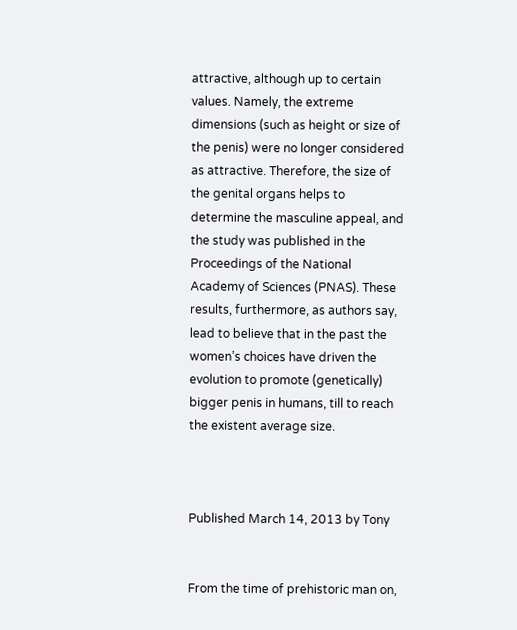attractive, although up to certain values. Namely, the extreme dimensions (such as height or size of the penis) were no longer considered as attractive. Therefore, the size of the genital organs helps to determine the masculine appeal, and the study was published in the Proceedings of the National Academy of Sciences (PNAS). These results, furthermore, as authors say, lead to believe that in the past the women’s choices have driven the evolution to promote (genetically) bigger penis in humans, till to reach the existent average size.



Published March 14, 2013 by Tony


From the time of prehistoric man on,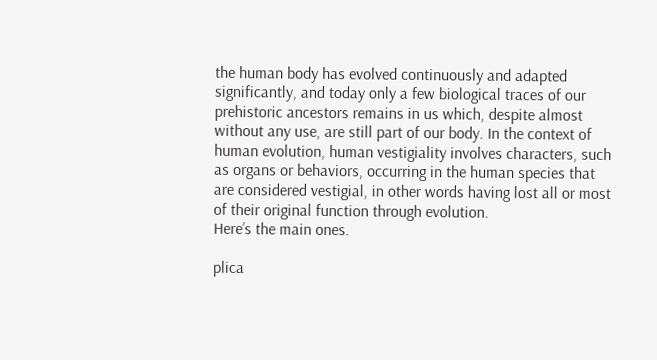the human body has evolved continuously and adapted significantly, and today only a few biological traces of our prehistoric ancestors remains in us which, despite almost without any use, are still part of our body. In the context of human evolution, human vestigiality involves characters, such as organs or behaviors, occurring in the human species that are considered vestigial, in other words having lost all or most of their original function through evolution.
Here’s the main ones.

plica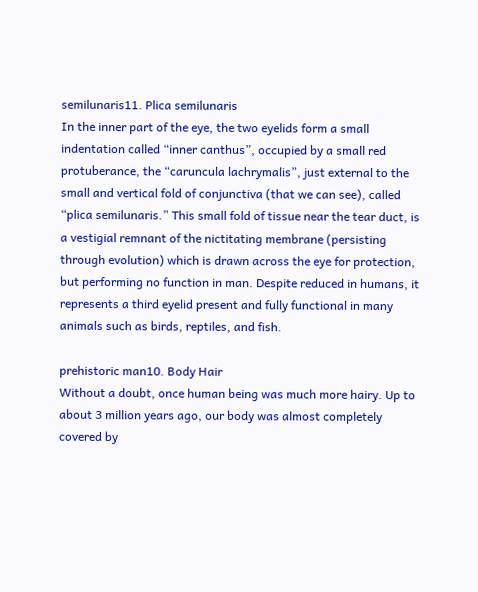semilunaris11. Plica semilunaris
In the inner part of the eye, the two eyelids form a small indentation called “inner canthus”, occupied by a small red protuberance, the “caruncula lachrymalis”, just external to the small and vertical fold of conjunctiva (that we can see), called “plica semilunaris.” This small fold of tissue near the tear duct, is a vestigial remnant of the nictitating membrane (persisting through evolution) which is drawn across the eye for protection, but performing no function in man. Despite reduced in humans, it represents a third eyelid present and fully functional in many  animals such as birds, reptiles, and fish.

prehistoric man10. Body Hair
Without a doubt, once human being was much more hairy. Up to about 3 million years ago, our body was almost completely covered by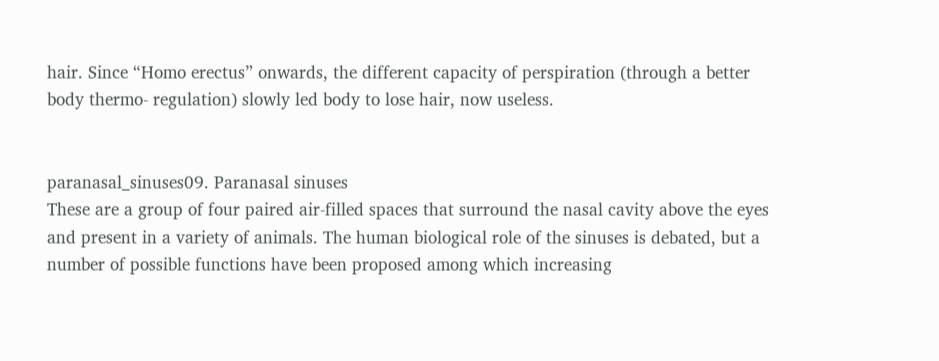hair. Since “Homo erectus” onwards, the different capacity of perspiration (through a better body thermo- regulation) slowly led body to lose hair, now useless.


paranasal_sinuses09. Paranasal sinuses
These are a group of four paired air-filled spaces that surround the nasal cavity above the eyes and present in a variety of animals. The human biological role of the sinuses is debated, but a number of possible functions have been proposed among which increasing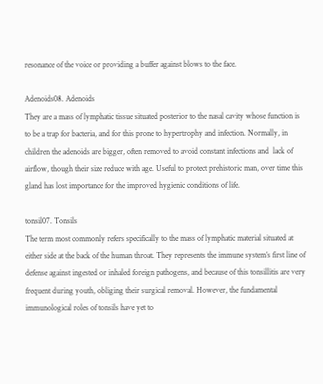resonance of the voice or providing a buffer against blows to the face.

Adenoids08. Adenoids
They are a mass of lymphatic tissue situated posterior to the nasal cavity whose function is to be a trap for bacteria, and for this prone to hypertrophy and infection. Normally, in children the adenoids are bigger, often removed to avoid constant infections and  lack of airflow, though their size reduce with age. Useful to protect prehistoric man, over time this gland has lost importance for the improved hygienic conditions of life.

tonsil07. Tonsils
The term most commonly refers specifically to the mass of lymphatic material situated at either side at the back of the human throat. They represents the immune system’s first line of defense against ingested or inhaled foreign pathogens, and because of this tonsillitis are very frequent during youth, obliging their surgical removal. However, the fundamental immunological roles of tonsils have yet to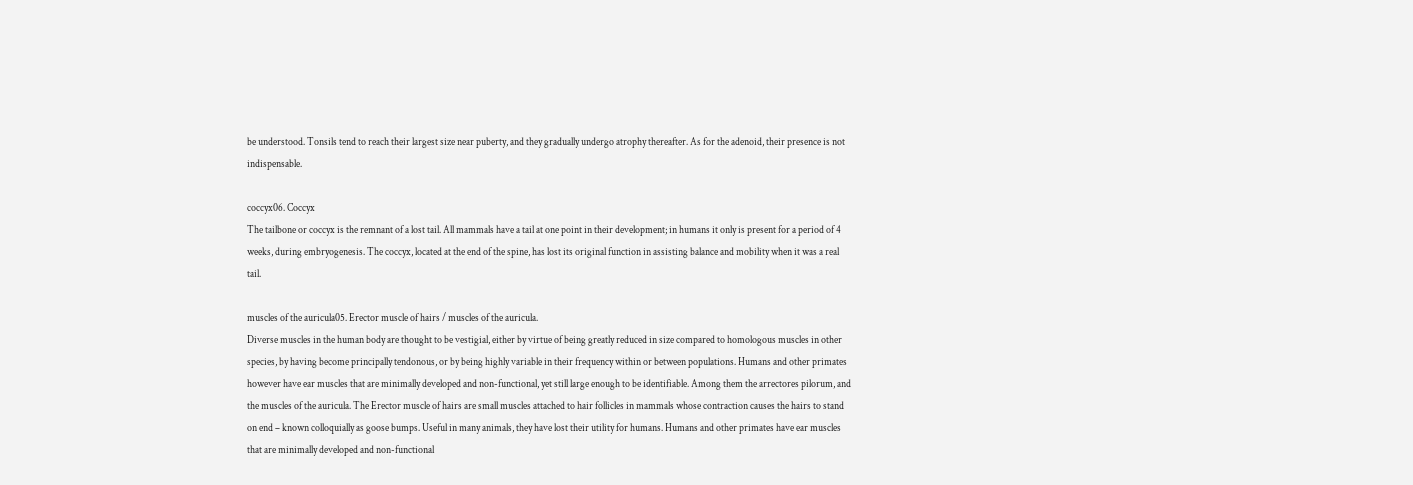be understood. Tonsils tend to reach their largest size near puberty, and they gradually undergo atrophy thereafter. As for the adenoid, their presence is not indispensable.

coccyx06. Coccyx
The tailbone or coccyx is the remnant of a lost tail. All mammals have a tail at one point in their development; in humans it only is present for a period of 4 weeks, during embryogenesis. The coccyx, located at the end of the spine, has lost its original function in assisting balance and mobility when it was a real tail.

muscles of the auricula05. Erector muscle of hairs / muscles of the auricula.
Diverse muscles in the human body are thought to be vestigial, either by virtue of being greatly reduced in size compared to homologous muscles in other species, by having become principally tendonous, or by being highly variable in their frequency within or between populations. Humans and other primates however have ear muscles that are minimally developed and non-functional, yet still large enough to be identifiable. Among them the arrectores pilorum, and the muscles of the auricula. The Erector muscle of hairs are small muscles attached to hair follicles in mammals whose contraction causes the hairs to stand on end – known colloquially as goose bumps. Useful in many animals, they have lost their utility for humans. Humans and other primates have ear muscles that are minimally developed and non-functional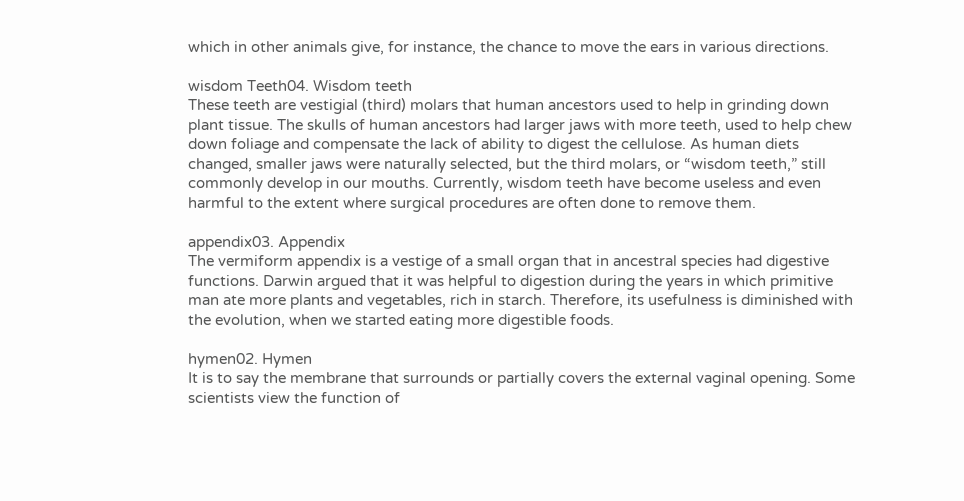which in other animals give, for instance, the chance to move the ears in various directions.

wisdom Teeth04. Wisdom teeth
These teeth are vestigial (third) molars that human ancestors used to help in grinding down plant tissue. The skulls of human ancestors had larger jaws with more teeth, used to help chew down foliage and compensate the lack of ability to digest the cellulose. As human diets changed, smaller jaws were naturally selected, but the third molars, or “wisdom teeth,” still commonly develop in our mouths. Currently, wisdom teeth have become useless and even harmful to the extent where surgical procedures are often done to remove them.

appendix03. Appendix
The vermiform appendix is a vestige of a small organ that in ancestral species had digestive functions. Darwin argued that it was helpful to digestion during the years in which primitive man ate more plants and vegetables, rich in starch. Therefore, its usefulness is diminished with the evolution, when we started eating more digestible foods.

hymen02. Hymen
It is to say the membrane that surrounds or partially covers the external vaginal opening. Some scientists view the function of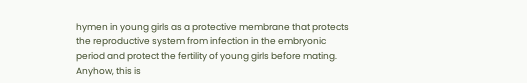hymen in young girls as a protective membrane that protects the reproductive system from infection in the embryonic period and protect the fertility of young girls before mating. Anyhow, this is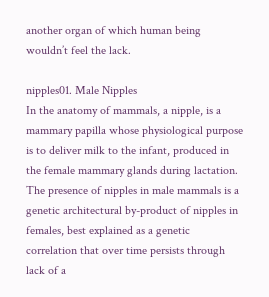another organ of which human being wouldn’t feel the lack.

nipples01. Male Nipples
In the anatomy of mammals, a nipple, is a mammary papilla whose physiological purpose is to deliver milk to the infant, produced in the female mammary glands during lactation. The presence of nipples in male mammals is a genetic architectural by-product of nipples in females, best explained as a genetic correlation that over time persists through lack of a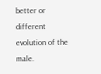better or different evolution of the male.